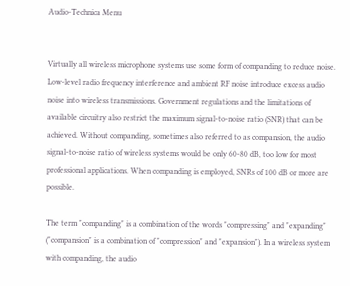Audio-Technica Menu


Virtually all wireless microphone systems use some form of companding to reduce noise. Low-level radio frequency interference and ambient RF noise introduce excess audio noise into wireless transmissions. Government regulations and the limitations of available circuitry also restrict the maximum signal-to-noise ratio (SNR) that can be achieved. Without companding, sometimes also referred to as compansion, the audio signal-to-noise ratio of wireless systems would be only 60-80 dB, too low for most professional applications. When companding is employed, SNRs of 100 dB or more are possible.

The term "companding" is a combination of the words "compressing" and "expanding" ("compansion" is a combination of "compression" and "expansion"). In a wireless system with companding, the audio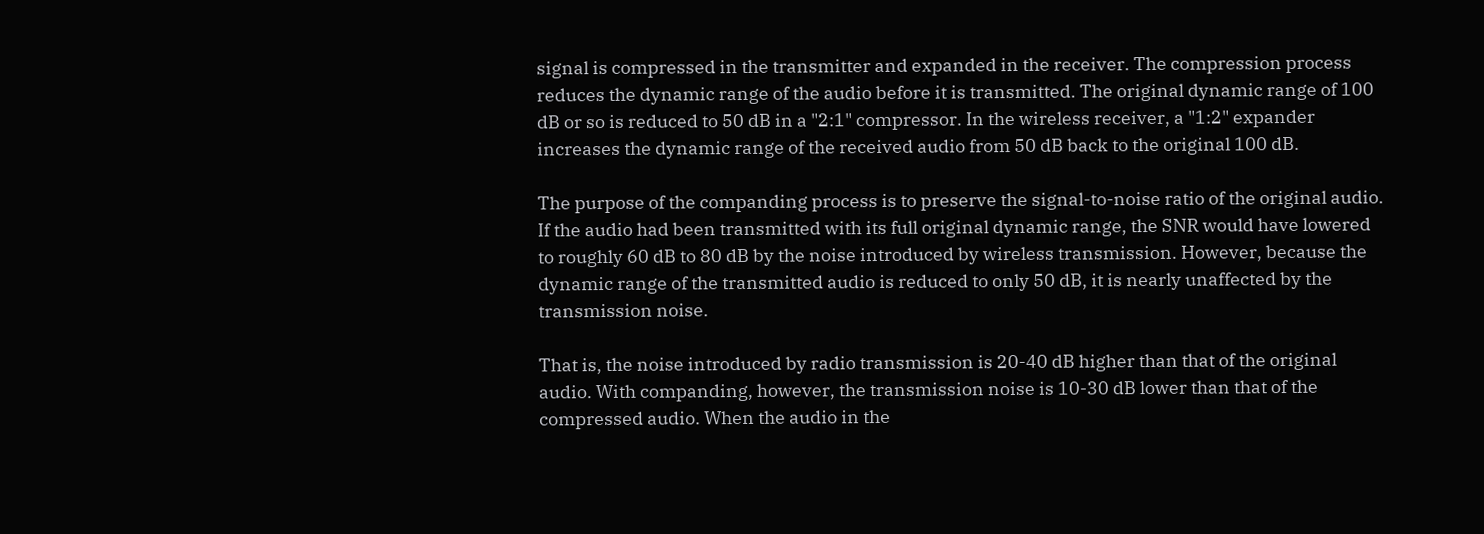signal is compressed in the transmitter and expanded in the receiver. The compression process reduces the dynamic range of the audio before it is transmitted. The original dynamic range of 100 dB or so is reduced to 50 dB in a "2:1" compressor. In the wireless receiver, a "1:2" expander increases the dynamic range of the received audio from 50 dB back to the original 100 dB.

The purpose of the companding process is to preserve the signal-to-noise ratio of the original audio. If the audio had been transmitted with its full original dynamic range, the SNR would have lowered to roughly 60 dB to 80 dB by the noise introduced by wireless transmission. However, because the dynamic range of the transmitted audio is reduced to only 50 dB, it is nearly unaffected by the transmission noise.

That is, the noise introduced by radio transmission is 20-40 dB higher than that of the original audio. With companding, however, the transmission noise is 10-30 dB lower than that of the compressed audio. When the audio in the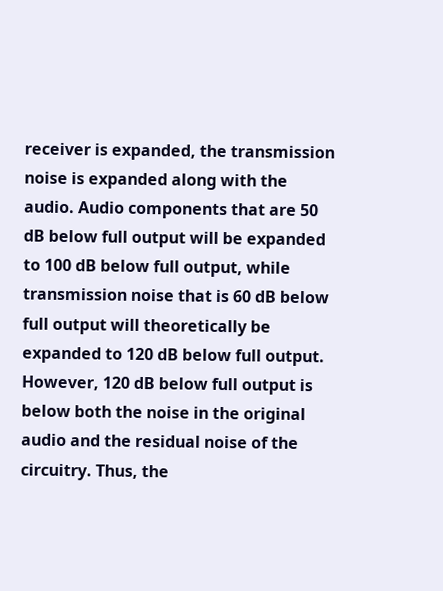receiver is expanded, the transmission noise is expanded along with the audio. Audio components that are 50 dB below full output will be expanded to 100 dB below full output, while transmission noise that is 60 dB below full output will theoretically be expanded to 120 dB below full output. However, 120 dB below full output is below both the noise in the original audio and the residual noise of the circuitry. Thus, the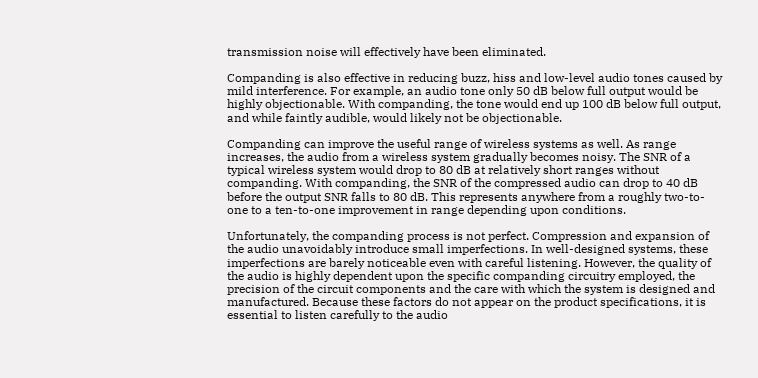transmission noise will effectively have been eliminated.

Companding is also effective in reducing buzz, hiss and low-level audio tones caused by mild interference. For example, an audio tone only 50 dB below full output would be highly objectionable. With companding, the tone would end up 100 dB below full output, and while faintly audible, would likely not be objectionable.

Companding can improve the useful range of wireless systems as well. As range increases, the audio from a wireless system gradually becomes noisy. The SNR of a typical wireless system would drop to 80 dB at relatively short ranges without companding. With companding, the SNR of the compressed audio can drop to 40 dB before the output SNR falls to 80 dB. This represents anywhere from a roughly two-to-one to a ten-to-one improvement in range depending upon conditions.

Unfortunately, the companding process is not perfect. Compression and expansion of the audio unavoidably introduce small imperfections. In well-designed systems, these imperfections are barely noticeable even with careful listening. However, the quality of the audio is highly dependent upon the specific companding circuitry employed, the precision of the circuit components and the care with which the system is designed and manufactured. Because these factors do not appear on the product specifications, it is essential to listen carefully to the audio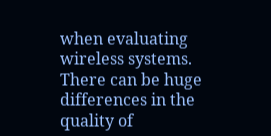when evaluating wireless systems. There can be huge differences in the quality of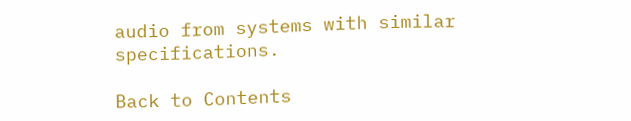audio from systems with similar specifications.

Back to Contents